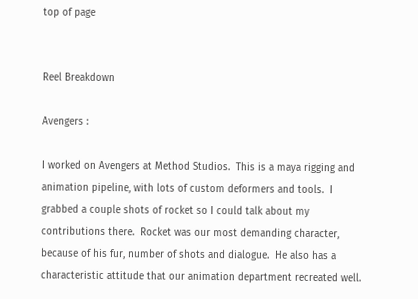top of page


Reel Breakdown

Avengers :

I worked on Avengers at Method Studios.  This is a maya rigging and animation pipeline, with lots of custom deformers and tools.  I grabbed a couple shots of rocket so I could talk about my contributions there.  Rocket was our most demanding character, because of his fur, number of shots and dialogue.  He also has a characteristic attitude that our animation department recreated well.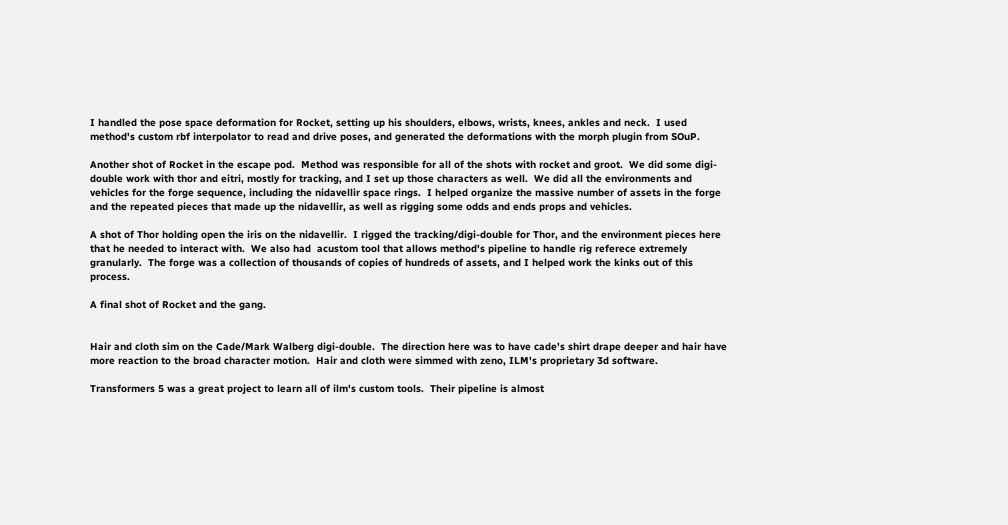I handled the pose space deformation for Rocket, setting up his shoulders, elbows, wrists, knees, ankles and neck.  I used method's custom rbf interpolator to read and drive poses, and generated the deformations with the morph plugin from SOuP.

Another shot of Rocket in the escape pod.  Method was responsible for all of the shots with rocket and groot.  We did some digi-double work with thor and eitri, mostly for tracking, and I set up those characters as well.  We did all the environments and vehicles for the forge sequence, including the nidavellir space rings.  I helped organize the massive number of assets in the forge and the repeated pieces that made up the nidavellir, as well as rigging some odds and ends props and vehicles.

A shot of Thor holding open the iris on the nidavellir.  I rigged the tracking/digi-double for Thor, and the environment pieces here that he needed to interact with.  We also had  acustom tool that allows method's pipeline to handle rig referece extremely granularly.  The forge was a collection of thousands of copies of hundreds of assets, and I helped work the kinks out of this process.

A final shot of Rocket and the gang.


Hair and cloth sim on the Cade/Mark Walberg digi-double.  The direction here was to have cade's shirt drape deeper and hair have more reaction to the broad character motion.  Hair and cloth were simmed with zeno, ILM's proprietary 3d software.

Transformers 5 was a great project to learn all of ilm's custom tools.  Their pipeline is almost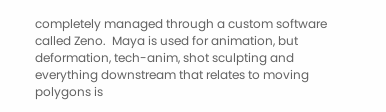completely managed through a custom software called Zeno.  Maya is used for animation, but deformation, tech-anim, shot sculpting and everything downstream that relates to moving polygons is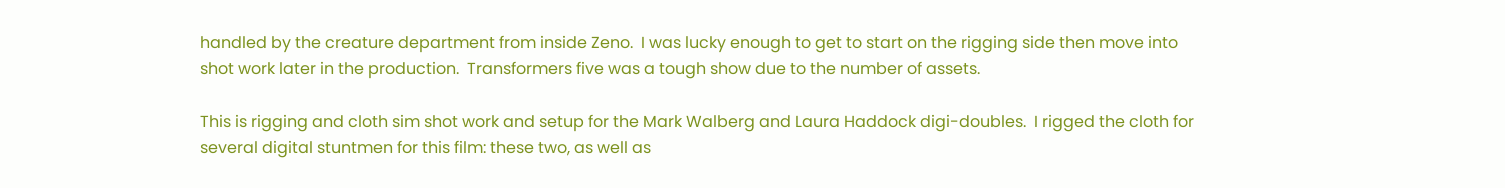handled by the creature department from inside Zeno.  I was lucky enough to get to start on the rigging side then move into shot work later in the production.  Transformers five was a tough show due to the number of assets.

This is rigging and cloth sim shot work and setup for the Mark Walberg and Laura Haddock digi-doubles.  I rigged the cloth for several digital stuntmen for this film: these two, as well as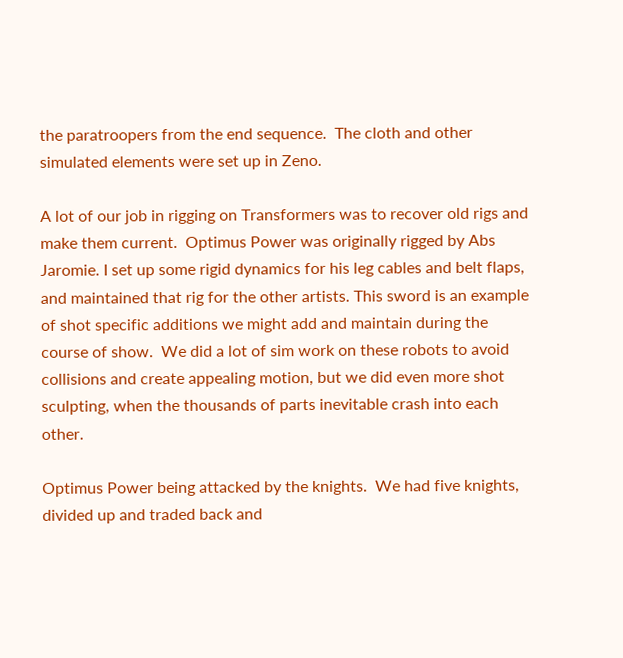the paratroopers from the end sequence.  The cloth and other simulated elements were set up in Zeno.

A lot of our job in rigging on Transformers was to recover old rigs and make them current.  Optimus Power was originally rigged by Abs Jaromie. I set up some rigid dynamics for his leg cables and belt flaps, and maintained that rig for the other artists. This sword is an example of shot specific additions we might add and maintain during the course of show.  We did a lot of sim work on these robots to avoid collisions and create appealing motion, but we did even more shot sculpting, when the thousands of parts inevitable crash into each other.

Optimus Power being attacked by the knights.  We had five knights, divided up and traded back and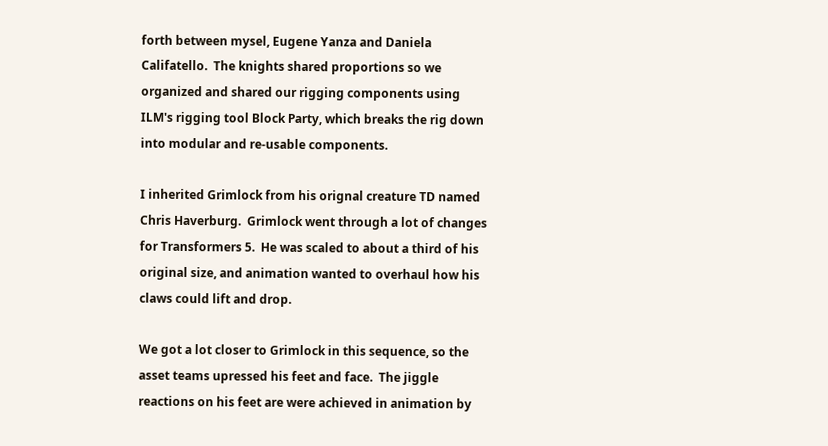forth between mysel, Eugene Yanza and Daniela Califatello.  The knights shared proportions so we organized and shared our rigging components using ILM's rigging tool Block Party, which breaks the rig down into modular and re-usable components.

I inherited Grimlock from his orignal creature TD named Chris Haverburg.  Grimlock went through a lot of changes for Transformers 5.  He was scaled to about a third of his original size, and animation wanted to overhaul how his claws could lift and drop.

We got a lot closer to Grimlock in this sequence, so the asset teams upressed his feet and face.  The jiggle reactions on his feet are were achieved in animation by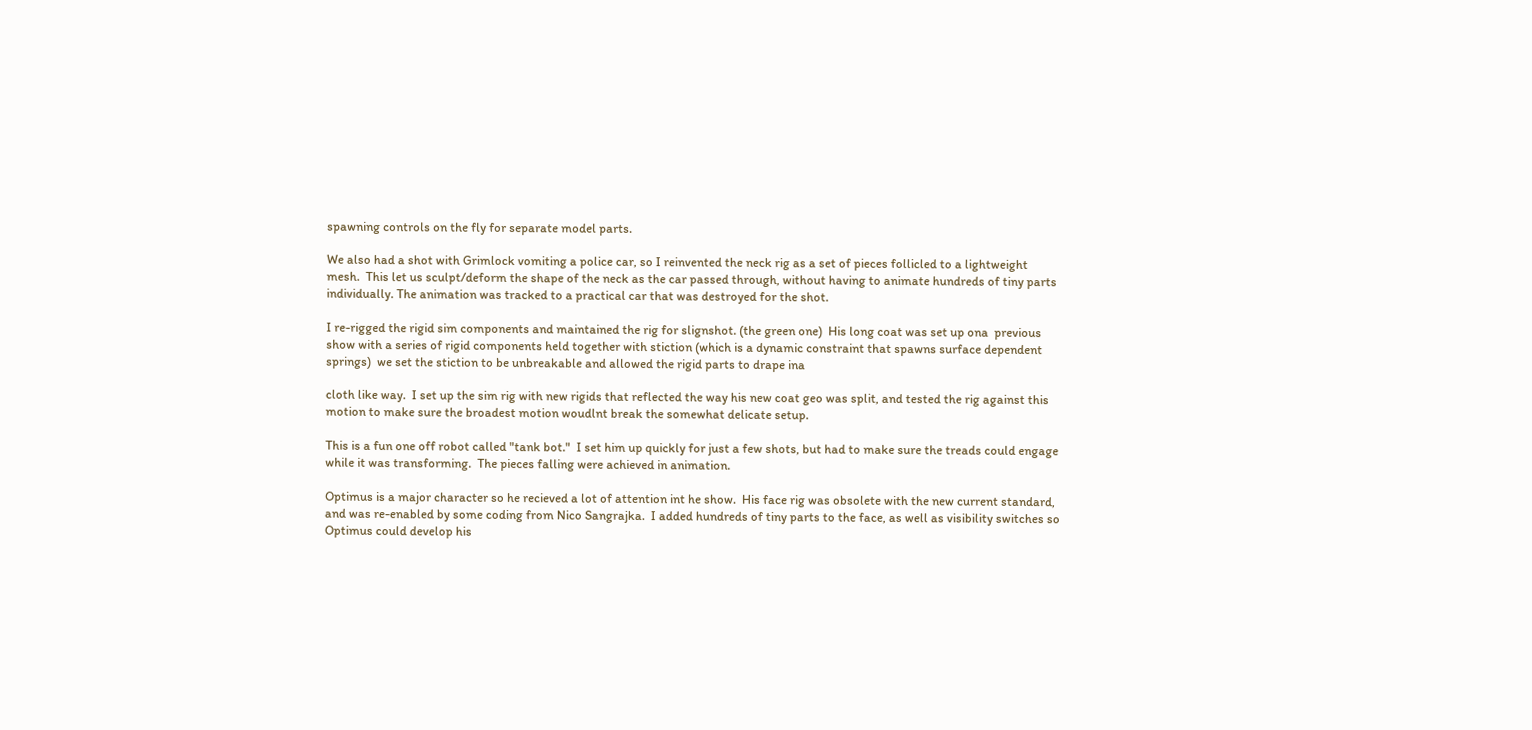spawning controls on the fly for separate model parts.

We also had a shot with Grimlock vomiting a police car, so I reinvented the neck rig as a set of pieces follicled to a lightweight mesh.  This let us sculpt/deform the shape of the neck as the car passed through, without having to animate hundreds of tiny parts individually. The animation was tracked to a practical car that was destroyed for the shot.

I re-rigged the rigid sim components and maintained the rig for slignshot. (the green one)  His long coat was set up ona  previous show with a series of rigid components held together with stiction (which is a dynamic constraint that spawns surface dependent springs)  we set the stiction to be unbreakable and allowed the rigid parts to drape ina

cloth like way.  I set up the sim rig with new rigids that reflected the way his new coat geo was split, and tested the rig against this motion to make sure the broadest motion woudlnt break the somewhat delicate setup.

This is a fun one off robot called "tank bot."  I set him up quickly for just a few shots, but had to make sure the treads could engage while it was transforming.  The pieces falling were achieved in animation.

Optimus is a major character so he recieved a lot of attention int he show.  His face rig was obsolete with the new current standard, and was re-enabled by some coding from Nico Sangrajka.  I added hundreds of tiny parts to the face, as well as visibility switches so Optimus could develop his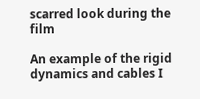scarred look during the film

An example of the rigid dynamics and cables I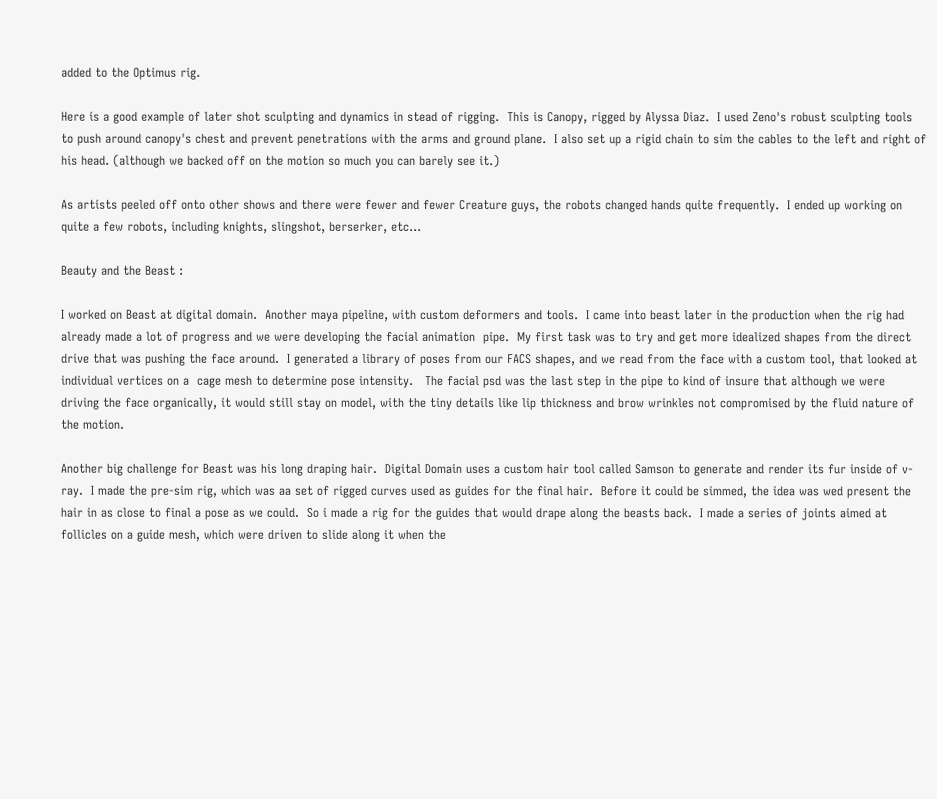added to the Optimus rig.

Here is a good example of later shot sculpting and dynamics in stead of rigging.  This is Canopy, rigged by Alyssa Diaz.  I used Zeno's robust sculpting tools to push around canopy's chest and prevent penetrations with the arms and ground plane.  I also set up a rigid chain to sim the cables to the left and right of his head. (although we backed off on the motion so much you can barely see it.)

As artists peeled off onto other shows and there were fewer and fewer Creature guys, the robots changed hands quite frequently.  I ended up working on quite a few robots, including knights, slingshot, berserker, etc...

Beauty and the Beast :

I worked on Beast at digital domain.  Another maya pipeline, with custom deformers and tools.  I came into beast later in the production when the rig had already made a lot of progress and we were developing the facial animation  pipe.  My first task was to try and get more idealized shapes from the direct drive that was pushing the face around.  I generated a library of poses from our FACS shapes, and we read from the face with a custom tool, that looked at individual vertices on a  cage mesh to determine pose intensity.   The facial psd was the last step in the pipe to kind of insure that although we were driving the face organically, it would still stay on model, with the tiny details like lip thickness and brow wrinkles not compromised by the fluid nature of the motion.

Another big challenge for Beast was his long draping hair.  Digital Domain uses a custom hair tool called Samson to generate and render its fur inside of v-ray.  I made the pre-sim rig, which was aa set of rigged curves used as guides for the final hair.  Before it could be simmed, the idea was wed present the hair in as close to final a pose as we could.  So i made a rig for the guides that would drape along the beasts back.  I made a series of joints aimed at follicles on a guide mesh, which were driven to slide along it when the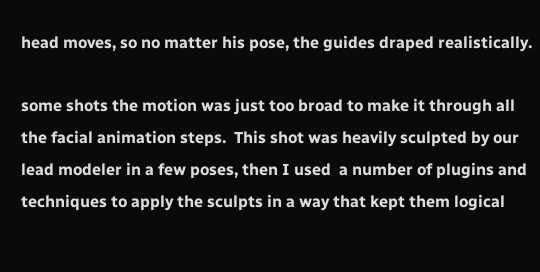head moves, so no matter his pose, the guides draped realistically.

some shots the motion was just too broad to make it through all the facial animation steps.  This shot was heavily sculpted by our lead modeler in a few poses, then I used  a number of plugins and techniques to apply the sculpts in a way that kept them logical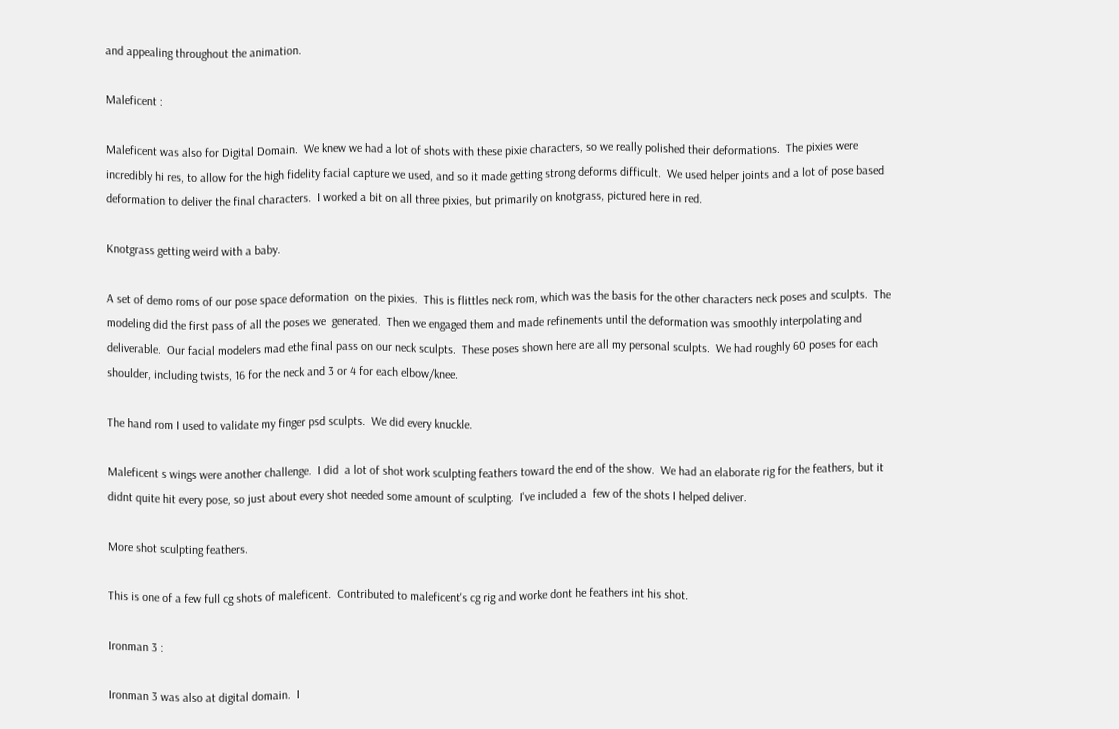and appealing throughout the animation.

Maleficent :

Maleficent was also for Digital Domain.  We knew we had a lot of shots with these pixie characters, so we really polished their deformations.  The pixies were incredibly hi res, to allow for the high fidelity facial capture we used, and so it made getting strong deforms difficult.  We used helper joints and a lot of pose based deformation to deliver the final characters.  I worked a bit on all three pixies, but primarily on knotgrass, pictured here in red.

Knotgrass getting weird with a baby.

A set of demo roms of our pose space deformation  on the pixies.  This is flittles neck rom, which was the basis for the other characters neck poses and sculpts.  The modeling did the first pass of all the poses we  generated.  Then we engaged them and made refinements until the deformation was smoothly interpolating and deliverable.  Our facial modelers mad ethe final pass on our neck sculpts.  These poses shown here are all my personal sculpts.  We had roughly 60 poses for each shoulder, including twists, 16 for the neck and 3 or 4 for each elbow/knee.

The hand rom I used to validate my finger psd sculpts.  We did every knuckle.

Maleficent s wings were another challenge.  I did  a lot of shot work sculpting feathers toward the end of the show.  We had an elaborate rig for the feathers, but it didnt quite hit every pose, so just about every shot needed some amount of sculpting.  I've included a  few of the shots I helped deliver.

More shot sculpting feathers.

This is one of a few full cg shots of maleficent.  Contributed to maleficent's cg rig and worke dont he feathers int his shot.

Ironman 3 :

Ironman 3 was also at digital domain.  I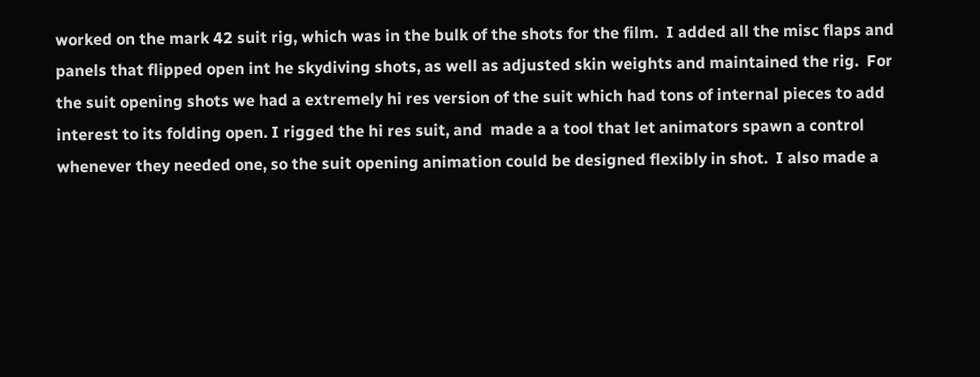worked on the mark 42 suit rig, which was in the bulk of the shots for the film.  I added all the misc flaps and panels that flipped open int he skydiving shots, as well as adjusted skin weights and maintained the rig.  For the suit opening shots we had a extremely hi res version of the suit which had tons of internal pieces to add interest to its folding open. I rigged the hi res suit, and  made a a tool that let animators spawn a control whenever they needed one, so the suit opening animation could be designed flexibly in shot.  I also made a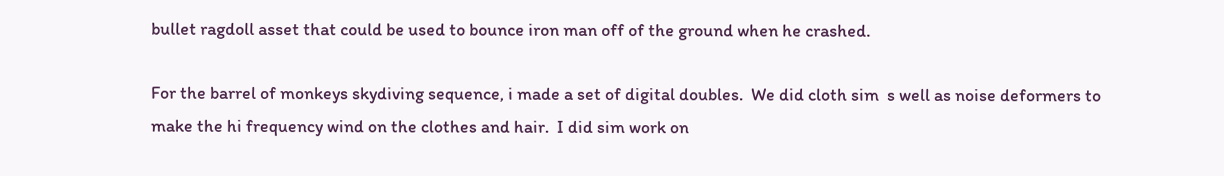bullet ragdoll asset that could be used to bounce iron man off of the ground when he crashed.

For the barrel of monkeys skydiving sequence, i made a set of digital doubles.  We did cloth sim  s well as noise deformers to make the hi frequency wind on the clothes and hair.  I did sim work on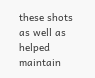these shots as well as helped maintain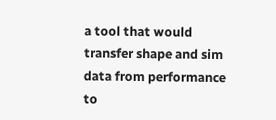a tool that would transfer shape and sim data from performance to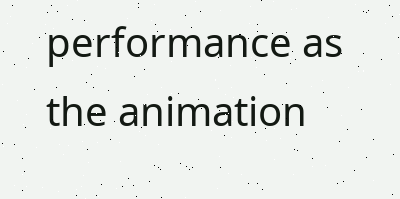performance as the animation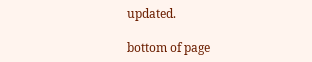updated.

bottom of page